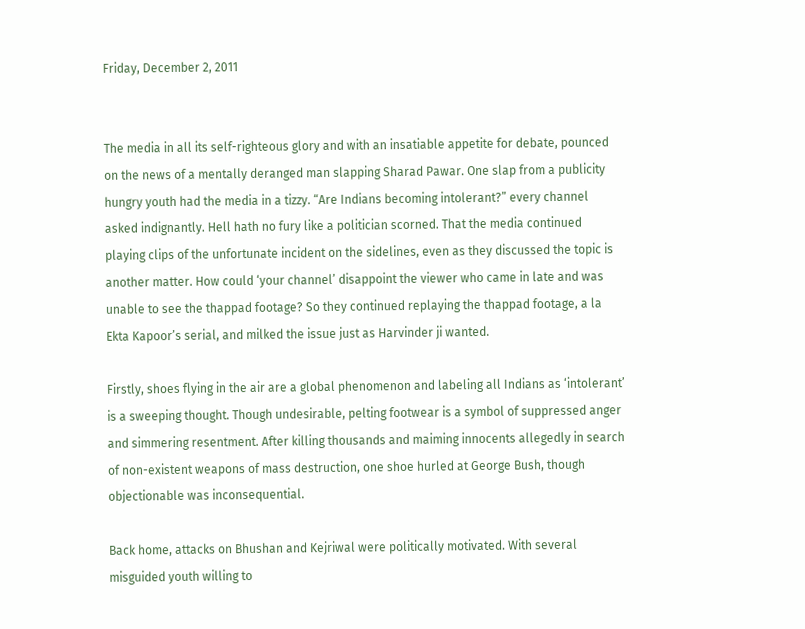Friday, December 2, 2011


The media in all its self-righteous glory and with an insatiable appetite for debate, pounced on the news of a mentally deranged man slapping Sharad Pawar. One slap from a publicity hungry youth had the media in a tizzy. “Are Indians becoming intolerant?” every channel asked indignantly. Hell hath no fury like a politician scorned. That the media continued playing clips of the unfortunate incident on the sidelines, even as they discussed the topic is another matter. How could ‘your channel’ disappoint the viewer who came in late and was unable to see the thappad footage? So they continued replaying the thappad footage, a la Ekta Kapoor’s serial, and milked the issue just as Harvinder ji wanted.

Firstly, shoes flying in the air are a global phenomenon and labeling all Indians as ‘intolerant’ is a sweeping thought. Though undesirable, pelting footwear is a symbol of suppressed anger and simmering resentment. After killing thousands and maiming innocents allegedly in search of non-existent weapons of mass destruction, one shoe hurled at George Bush, though objectionable was inconsequential.

Back home, attacks on Bhushan and Kejriwal were politically motivated. With several misguided youth willing to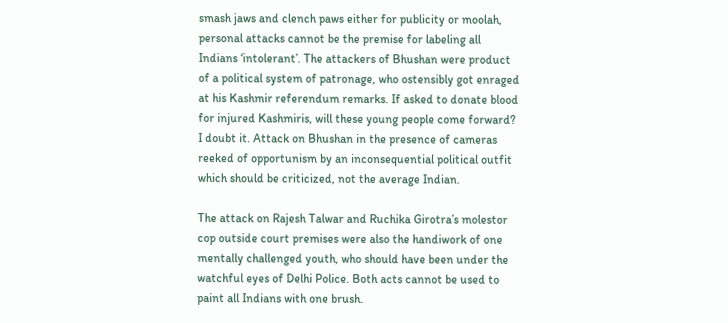smash jaws and clench paws either for publicity or moolah, personal attacks cannot be the premise for labeling all Indians ‘intolerant’. The attackers of Bhushan were product of a political system of patronage, who ostensibly got enraged at his Kashmir referendum remarks. If asked to donate blood for injured Kashmiris, will these young people come forward? I doubt it. Attack on Bhushan in the presence of cameras reeked of opportunism by an inconsequential political outfit which should be criticized, not the average Indian.

The attack on Rajesh Talwar and Ruchika Girotra’s molestor cop outside court premises were also the handiwork of one mentally challenged youth, who should have been under the watchful eyes of Delhi Police. Both acts cannot be used to paint all Indians with one brush.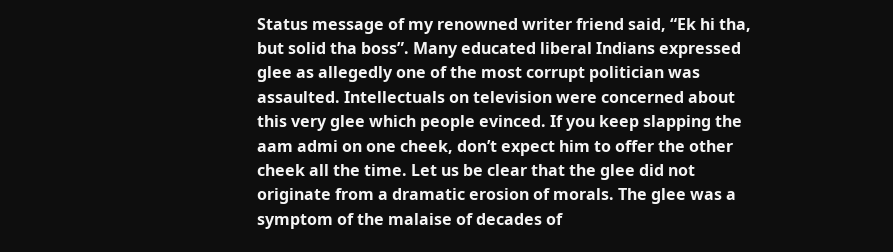Status message of my renowned writer friend said, “Ek hi tha, but solid tha boss”. Many educated liberal Indians expressed glee as allegedly one of the most corrupt politician was assaulted. Intellectuals on television were concerned about this very glee which people evinced. If you keep slapping the aam admi on one cheek, don’t expect him to offer the other cheek all the time. Let us be clear that the glee did not originate from a dramatic erosion of morals. The glee was a symptom of the malaise of decades of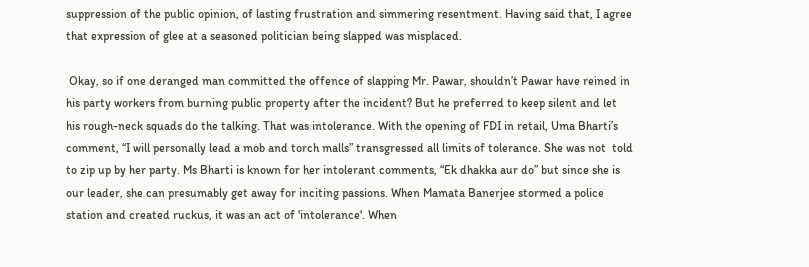suppression of the public opinion, of lasting frustration and simmering resentment. Having said that, I agree that expression of glee at a seasoned politician being slapped was misplaced.

 Okay, so if one deranged man committed the offence of slapping Mr. Pawar, shouldn’t Pawar have reined in his party workers from burning public property after the incident? But he preferred to keep silent and let his rough-neck squads do the talking. That was intolerance. With the opening of FDI in retail, Uma Bharti’s comment, “I will personally lead a mob and torch malls” transgressed all limits of tolerance. She was not  told to zip up by her party. Ms Bharti is known for her intolerant comments, “Ek dhakka aur do” but since she is our leader, she can presumably get away for inciting passions. When Mamata Banerjee stormed a police station and created ruckus, it was an act of 'intolerance'. When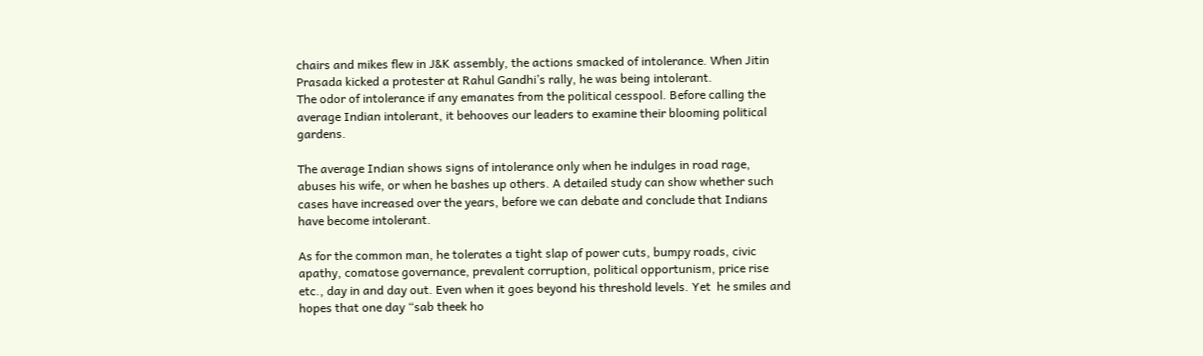chairs and mikes flew in J&K assembly, the actions smacked of intolerance. When Jitin Prasada kicked a protester at Rahul Gandhi’s rally, he was being intolerant.
The odor of intolerance if any emanates from the political cesspool. Before calling the average Indian intolerant, it behooves our leaders to examine their blooming political gardens.

The average Indian shows signs of intolerance only when he indulges in road rage,  abuses his wife, or when he bashes up others. A detailed study can show whether such cases have increased over the years, before we can debate and conclude that Indians have become intolerant.

As for the common man, he tolerates a tight slap of power cuts, bumpy roads, civic apathy, comatose governance, prevalent corruption, political opportunism, price rise etc., day in and day out. Even when it goes beyond his threshold levels. Yet  he smiles and hopes that one day “sab theek ho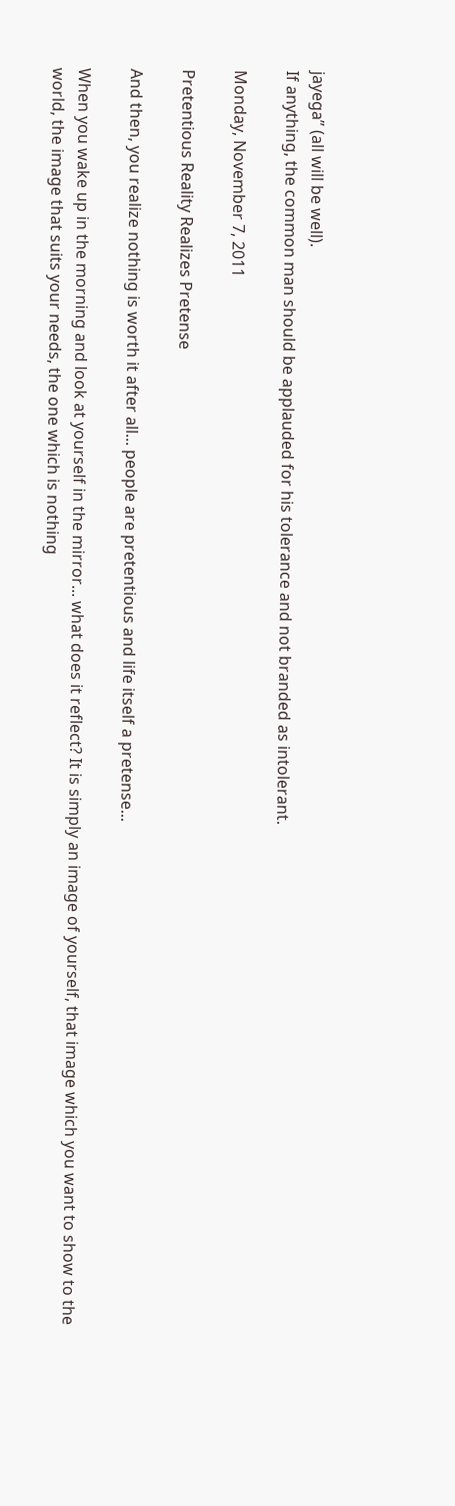jayega” (all will be well).
If anything, the common man should be applauded for his tolerance and not branded as intolerant.

Monday, November 7, 2011

Pretentious Reality Realizes Pretense

And then, you realize nothing is worth it after all... people are pretentious and life itself a pretense...

When you wake up in the morning and look at yourself in the mirror... what does it reflect? It is simply an image of yourself, that image which you want to show to the world, the image that suits your needs, the one which is nothing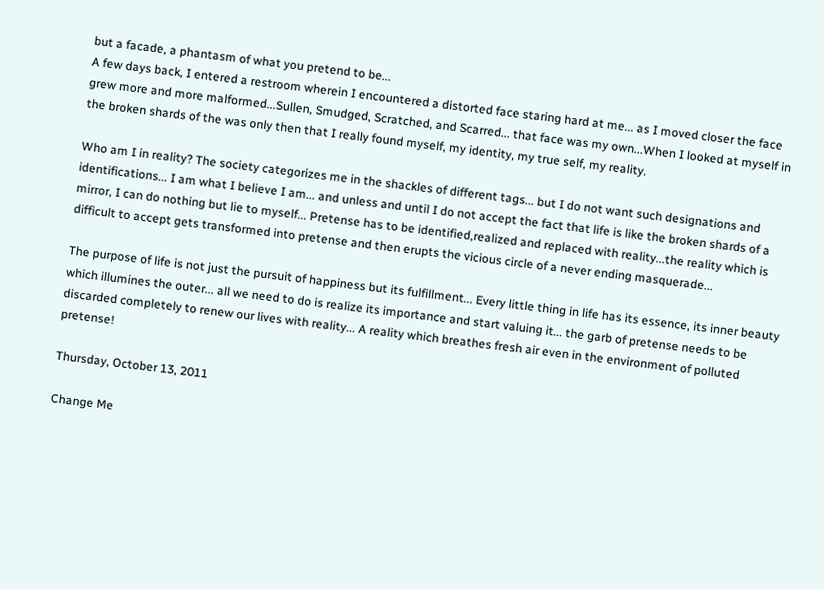but a facade, a phantasm of what you pretend to be...
A few days back, I entered a restroom wherein I encountered a distorted face staring hard at me... as I moved closer the face grew more and more malformed...Sullen, Smudged, Scratched, and Scarred... that face was my own...When I looked at myself in the broken shards of the was only then that I really found myself, my identity, my true self, my reality.

Who am I in reality? The society categorizes me in the shackles of different tags... but I do not want such designations and identifications... I am what I believe I am... and unless and until I do not accept the fact that life is like the broken shards of a mirror, I can do nothing but lie to myself... Pretense has to be identified,realized and replaced with reality...the reality which is difficult to accept gets transformed into pretense and then erupts the vicious circle of a never ending masquerade...

The purpose of life is not just the pursuit of happiness but its fulfillment... Every little thing in life has its essence, its inner beauty which illumines the outer... all we need to do is realize its importance and start valuing it... the garb of pretense needs to be discarded completely to renew our lives with reality... A reality which breathes fresh air even in the environment of polluted pretense!

Thursday, October 13, 2011

Change Me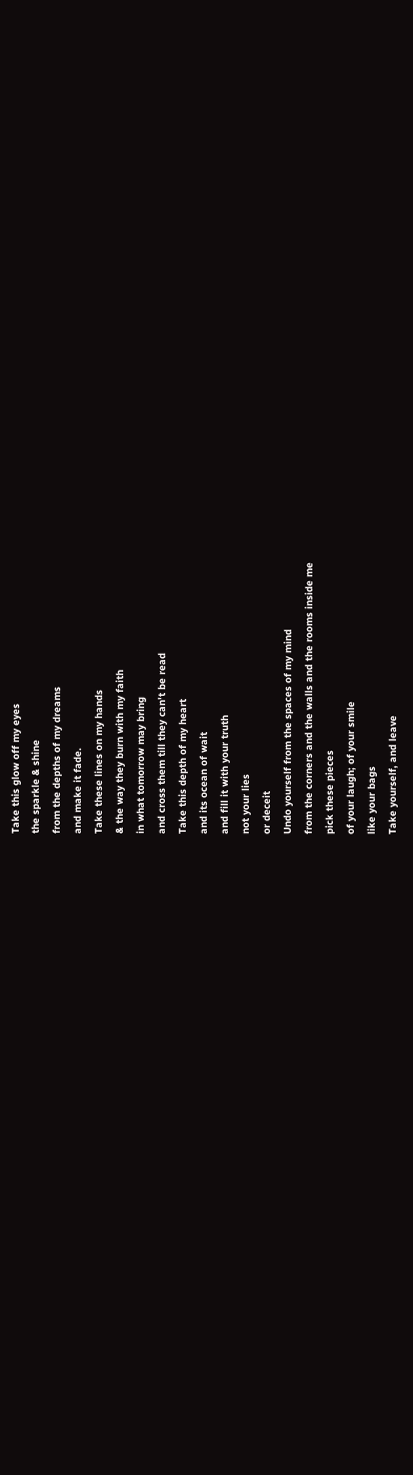Take this glow off my eyes
the sparkle & shine
from the depths of my dreams
and make it fade.
Take these lines on my hands
& the way they burn with my faith
in what tomorrow may bring
and cross them till they can't be read
Take this depth of my heart
and its ocean of wait
and fill it with your truth
not your lies
or deceit
Undo yourself from the spaces of my mind
from the corners and the walls and the rooms inside me
pick these pieces
of your laugh; of your smile
like your bags
Take yourself, and leave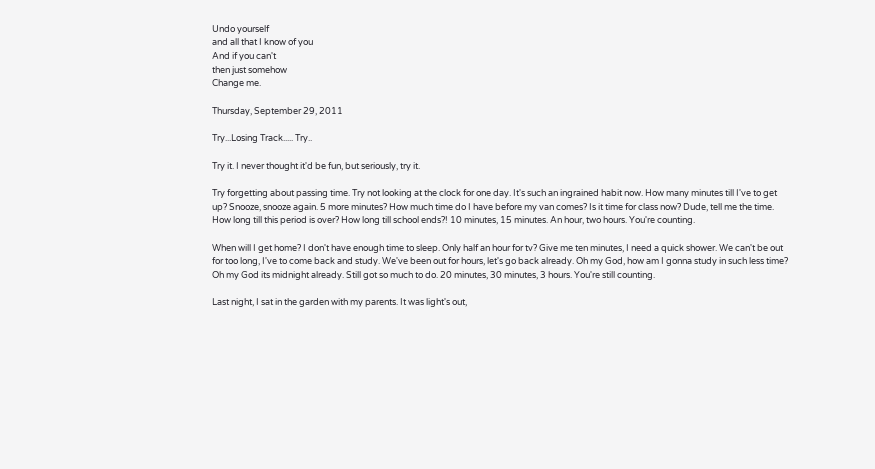Undo yourself
and all that I know of you
And if you can't
then just somehow
Change me.

Thursday, September 29, 2011

Try...Losing Track..... Try..

Try it. I never thought it'd be fun, but seriously, try it.

Try forgetting about passing time. Try not looking at the clock for one day. It's such an ingrained habit now. How many minutes till I've to get up? Snooze, snooze again. 5 more minutes? How much time do I have before my van comes? Is it time for class now? Dude, tell me the time. How long till this period is over? How long till school ends?! 10 minutes, 15 minutes. An hour, two hours. You're counting.

When will I get home? I don't have enough time to sleep. Only half an hour for tv? Give me ten minutes, I need a quick shower. We can't be out for too long, I've to come back and study. We've been out for hours, let's go back already. Oh my God, how am I gonna study in such less time? Oh my God its midnight already. Still got so much to do. 20 minutes, 30 minutes, 3 hours. You're still counting.

Last night, I sat in the garden with my parents. It was light's out,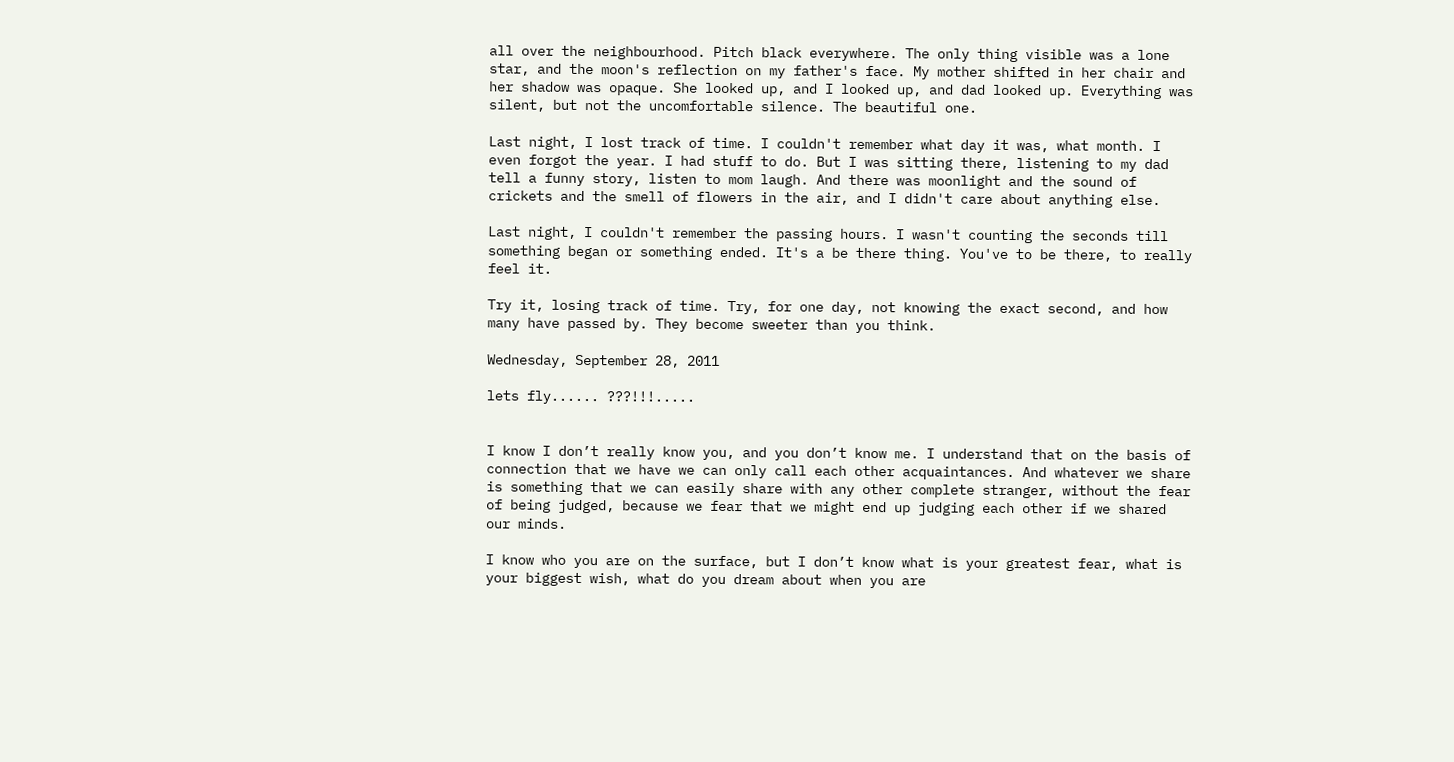all over the neighbourhood. Pitch black everywhere. The only thing visible was a lone star, and the moon's reflection on my father's face. My mother shifted in her chair and her shadow was opaque. She looked up, and I looked up, and dad looked up. Everything was silent, but not the uncomfortable silence. The beautiful one.

Last night, I lost track of time. I couldn't remember what day it was, what month. I even forgot the year. I had stuff to do. But I was sitting there, listening to my dad tell a funny story, listen to mom laugh. And there was moonlight and the sound of crickets and the smell of flowers in the air, and I didn't care about anything else.

Last night, I couldn't remember the passing hours. I wasn't counting the seconds till something began or something ended. It's a be there thing. You've to be there, to really feel it.

Try it, losing track of time. Try, for one day, not knowing the exact second, and how many have passed by. They become sweeter than you think.

Wednesday, September 28, 2011

lets fly...... ???!!!.....


I know I don’t really know you, and you don’t know me. I understand that on the basis of connection that we have we can only call each other acquaintances. And whatever we share is something that we can easily share with any other complete stranger, without the fear of being judged, because we fear that we might end up judging each other if we shared our minds.

I know who you are on the surface, but I don’t know what is your greatest fear, what is your biggest wish, what do you dream about when you are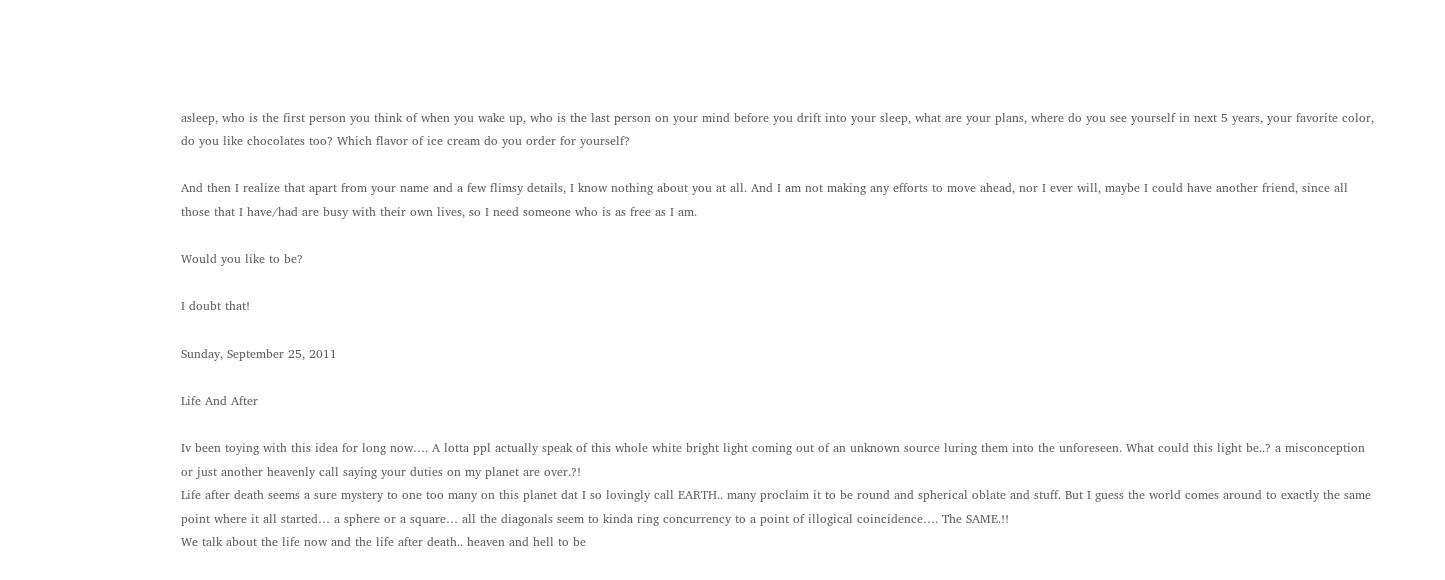asleep, who is the first person you think of when you wake up, who is the last person on your mind before you drift into your sleep, what are your plans, where do you see yourself in next 5 years, your favorite color, do you like chocolates too? Which flavor of ice cream do you order for yourself?

And then I realize that apart from your name and a few flimsy details, I know nothing about you at all. And I am not making any efforts to move ahead, nor I ever will, maybe I could have another friend, since all those that I have/had are busy with their own lives, so I need someone who is as free as I am.

Would you like to be?

I doubt that!

Sunday, September 25, 2011

Life And After

Iv been toying with this idea for long now…. A lotta ppl actually speak of this whole white bright light coming out of an unknown source luring them into the unforeseen. What could this light be..? a misconception or just another heavenly call saying your duties on my planet are over.?!
Life after death seems a sure mystery to one too many on this planet dat I so lovingly call EARTH.. many proclaim it to be round and spherical oblate and stuff. But I guess the world comes around to exactly the same point where it all started… a sphere or a square… all the diagonals seem to kinda ring concurrency to a point of illogical coincidence…. The SAME.!!
We talk about the life now and the life after death.. heaven and hell to be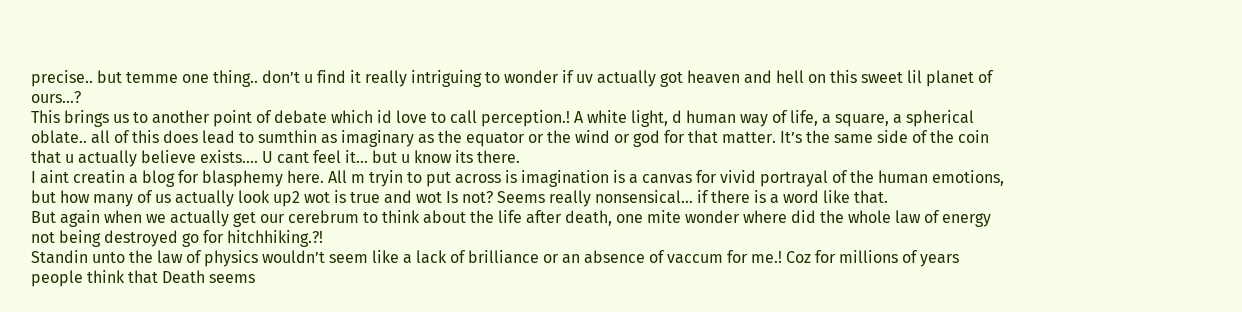precise.. but temme one thing.. don’t u find it really intriguing to wonder if uv actually got heaven and hell on this sweet lil planet of ours…?
This brings us to another point of debate which id love to call perception.! A white light, d human way of life, a square, a spherical oblate.. all of this does lead to sumthin as imaginary as the equator or the wind or god for that matter. It’s the same side of the coin that u actually believe exists…. U cant feel it… but u know its there.
I aint creatin a blog for blasphemy here. All m tryin to put across is imagination is a canvas for vivid portrayal of the human emotions, but how many of us actually look up2 wot is true and wot Is not? Seems really nonsensical… if there is a word like that.
But again when we actually get our cerebrum to think about the life after death, one mite wonder where did the whole law of energy not being destroyed go for hitchhiking.?!
Standin unto the law of physics wouldn’t seem like a lack of brilliance or an absence of vaccum for me.! Coz for millions of years people think that Death seems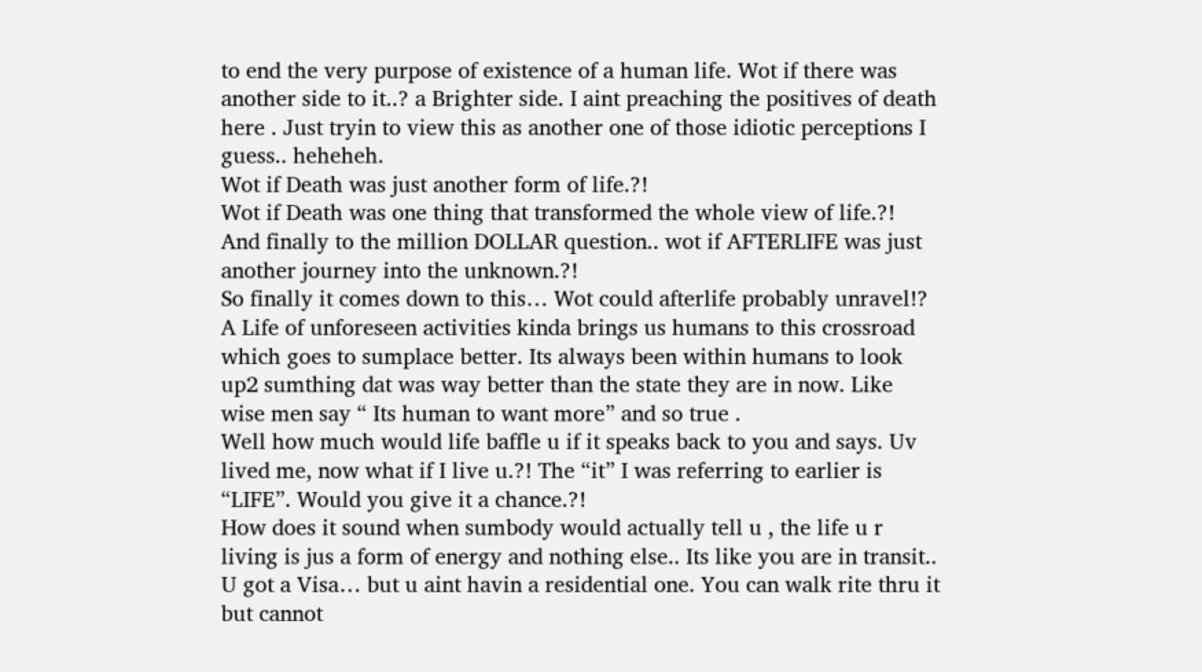to end the very purpose of existence of a human life. Wot if there was another side to it..? a Brighter side. I aint preaching the positives of death here . Just tryin to view this as another one of those idiotic perceptions I guess.. heheheh.
Wot if Death was just another form of life.?!
Wot if Death was one thing that transformed the whole view of life.?!
And finally to the million DOLLAR question.. wot if AFTERLIFE was just another journey into the unknown.?!
So finally it comes down to this… Wot could afterlife probably unravel!?
A Life of unforeseen activities kinda brings us humans to this crossroad which goes to sumplace better. Its always been within humans to look up2 sumthing dat was way better than the state they are in now. Like wise men say “ Its human to want more” and so true .
Well how much would life baffle u if it speaks back to you and says. Uv lived me, now what if I live u.?! The “it” I was referring to earlier is “LIFE”. Would you give it a chance.?!
How does it sound when sumbody would actually tell u , the life u r living is jus a form of energy and nothing else.. Its like you are in transit.. U got a Visa… but u aint havin a residential one. You can walk rite thru it but cannot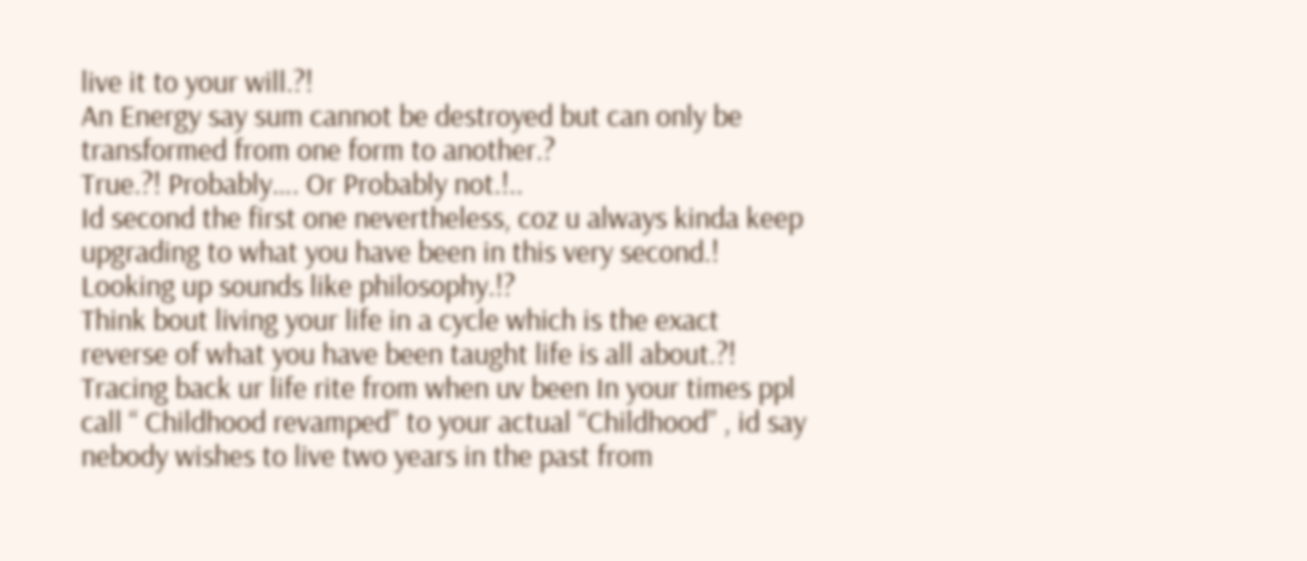live it to your will.?!
An Energy say sum cannot be destroyed but can only be transformed from one form to another.?
True.?! Probably…. Or Probably not.!..
Id second the first one nevertheless, coz u always kinda keep upgrading to what you have been in this very second.! Looking up sounds like philosophy.!?
Think bout living your life in a cycle which is the exact reverse of what you have been taught life is all about.?! Tracing back ur life rite from when uv been In your times ppl call “ Childhood revamped” to your actual “Childhood” , id say nebody wishes to live two years in the past from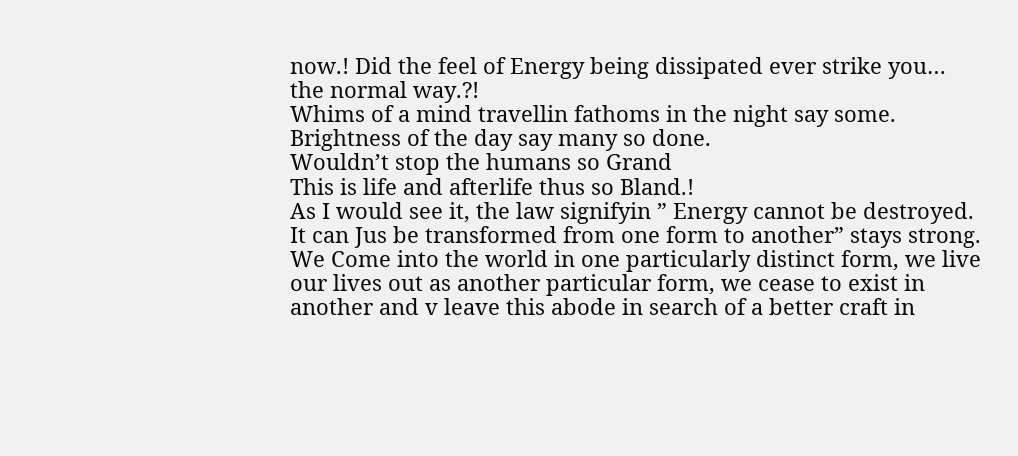now.! Did the feel of Energy being dissipated ever strike you… the normal way.?!
Whims of a mind travellin fathoms in the night say some.
Brightness of the day say many so done.
Wouldn’t stop the humans so Grand
This is life and afterlife thus so Bland.!
As I would see it, the law signifyin ” Energy cannot be destroyed. It can Jus be transformed from one form to another” stays strong. We Come into the world in one particularly distinct form, we live our lives out as another particular form, we cease to exist in another and v leave this abode in search of a better craft in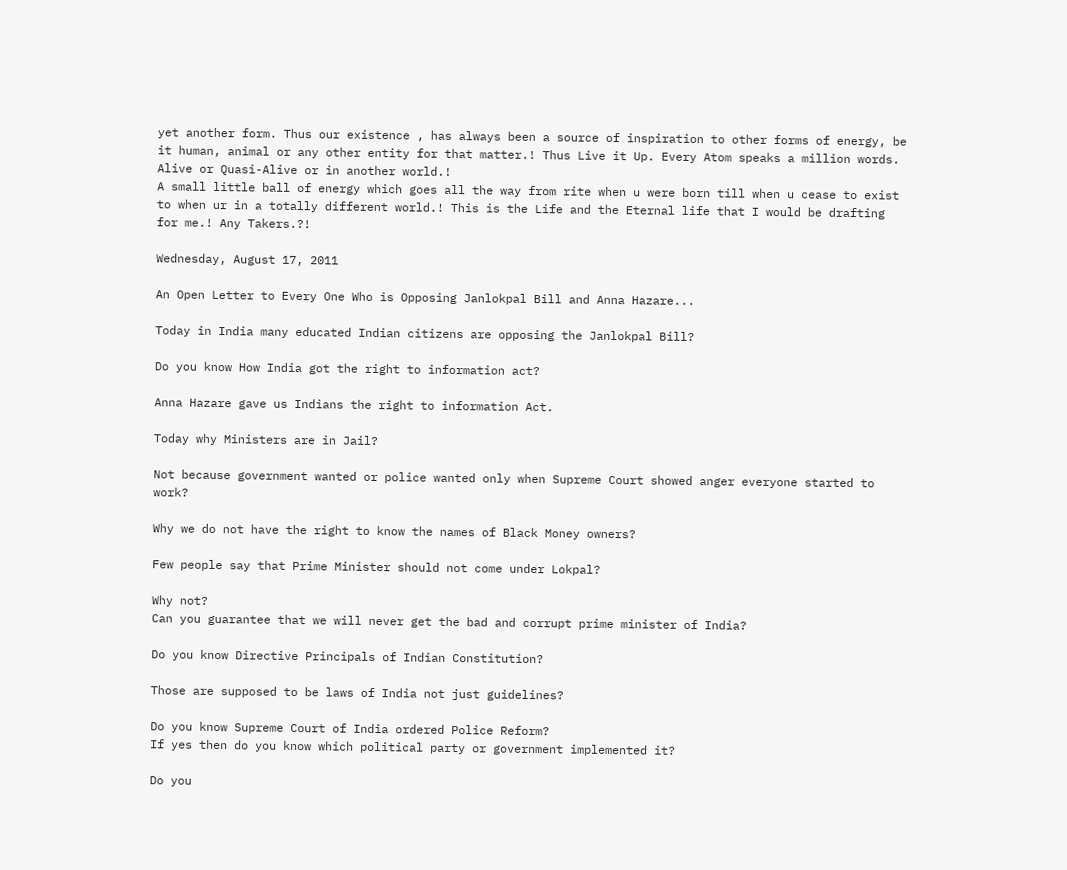yet another form. Thus our existence , has always been a source of inspiration to other forms of energy, be it human, animal or any other entity for that matter.! Thus Live it Up. Every Atom speaks a million words. Alive or Quasi-Alive or in another world.!
A small little ball of energy which goes all the way from rite when u were born till when u cease to exist to when ur in a totally different world.! This is the Life and the Eternal life that I would be drafting for me.! Any Takers.?!

Wednesday, August 17, 2011

An Open Letter to Every One Who is Opposing Janlokpal Bill and Anna Hazare...

Today in India many educated Indian citizens are opposing the Janlokpal Bill?

Do you know How India got the right to information act?

Anna Hazare gave us Indians the right to information Act.

Today why Ministers are in Jail?

Not because government wanted or police wanted only when Supreme Court showed anger everyone started to work?

Why we do not have the right to know the names of Black Money owners?

Few people say that Prime Minister should not come under Lokpal?

Why not?
Can you guarantee that we will never get the bad and corrupt prime minister of India?

Do you know Directive Principals of Indian Constitution?

Those are supposed to be laws of India not just guidelines?

Do you know Supreme Court of India ordered Police Reform?
If yes then do you know which political party or government implemented it?

Do you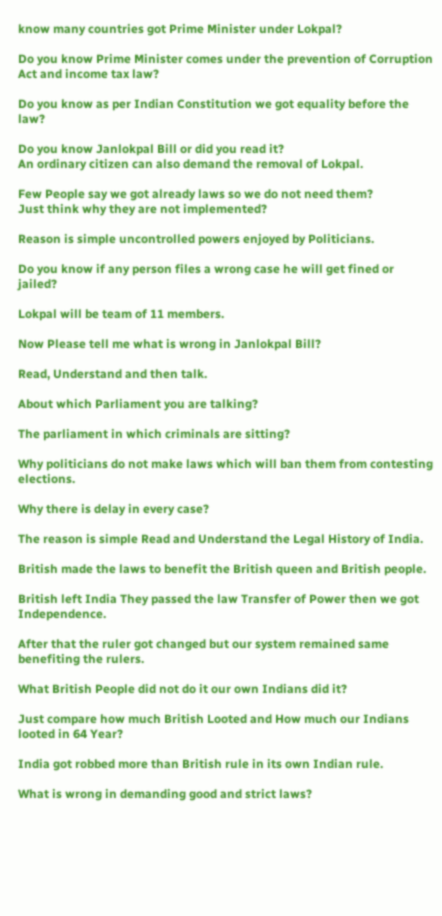know many countries got Prime Minister under Lokpal?

Do you know Prime Minister comes under the prevention of Corruption Act and income tax law?

Do you know as per Indian Constitution we got equality before the law?

Do you know Janlokpal Bill or did you read it?
An ordinary citizen can also demand the removal of Lokpal.

Few People say we got already laws so we do not need them?
Just think why they are not implemented?

Reason is simple uncontrolled powers enjoyed by Politicians.

Do you know if any person files a wrong case he will get fined or jailed?

Lokpal will be team of 11 members.

Now Please tell me what is wrong in Janlokpal Bill?

Read, Understand and then talk.

About which Parliament you are talking?

The parliament in which criminals are sitting?

Why politicians do not make laws which will ban them from contesting elections.

Why there is delay in every case?

The reason is simple Read and Understand the Legal History of India.

British made the laws to benefit the British queen and British people.

British left India They passed the law Transfer of Power then we got Independence.

After that the ruler got changed but our system remained same benefiting the rulers.

What British People did not do it our own Indians did it?

Just compare how much British Looted and How much our Indians looted in 64 Year?

India got robbed more than British rule in its own Indian rule.

What is wrong in demanding good and strict laws?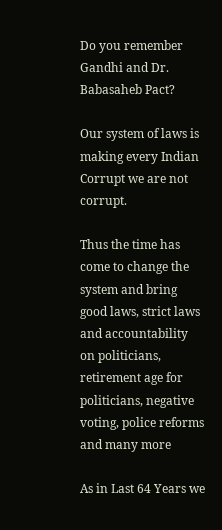Do you remember Gandhi and Dr. Babasaheb Pact?

Our system of laws is making every Indian Corrupt we are not corrupt.

Thus the time has come to change the system and bring good laws, strict laws and accountability on politicians, retirement age for politicians, negative voting, police reforms and many more

As in Last 64 Years we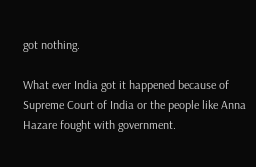got nothing.

What ever India got it happened because of Supreme Court of India or the people like Anna Hazare fought with government.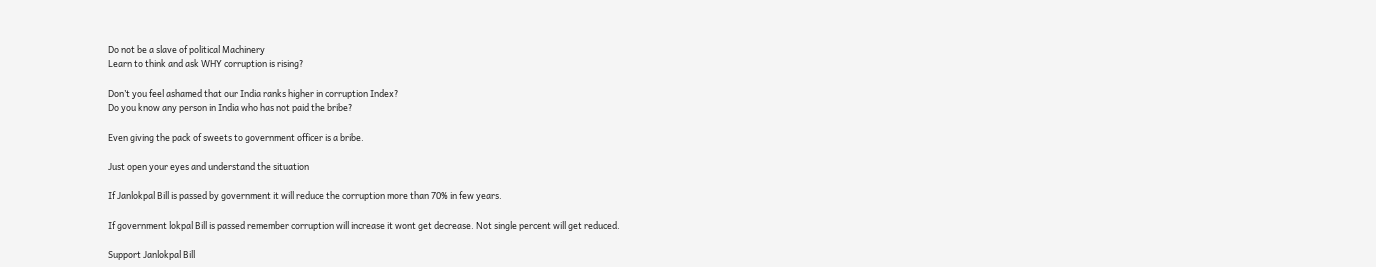Do not be a slave of political Machinery
Learn to think and ask WHY corruption is rising?

Don’t you feel ashamed that our India ranks higher in corruption Index?
Do you know any person in India who has not paid the bribe?

Even giving the pack of sweets to government officer is a bribe.

Just open your eyes and understand the situation

If Janlokpal Bill is passed by government it will reduce the corruption more than 70% in few years.

If government lokpal Bill is passed remember corruption will increase it wont get decrease. Not single percent will get reduced.

Support Janlokpal Bill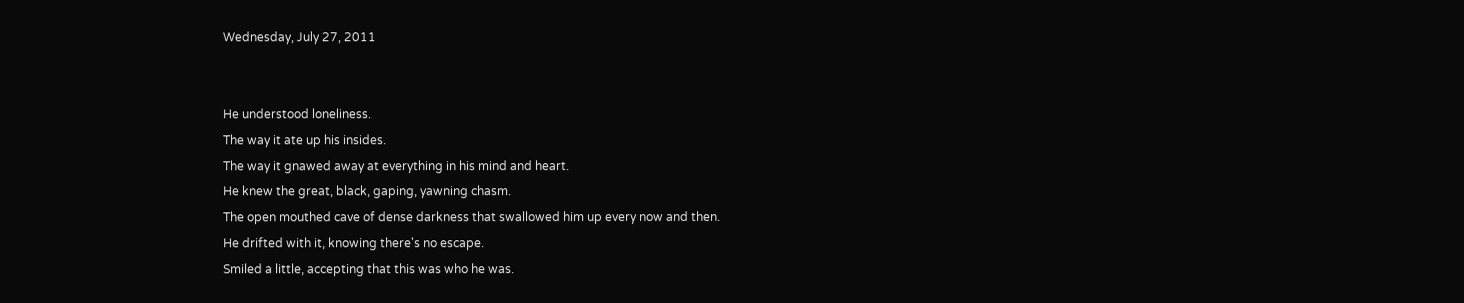Wednesday, July 27, 2011


He understood loneliness.
The way it ate up his insides.
The way it gnawed away at everything in his mind and heart.
He knew the great, black, gaping, yawning chasm.
The open mouthed cave of dense darkness that swallowed him up every now and then.
He drifted with it, knowing there's no escape.
Smiled a little, accepting that this was who he was.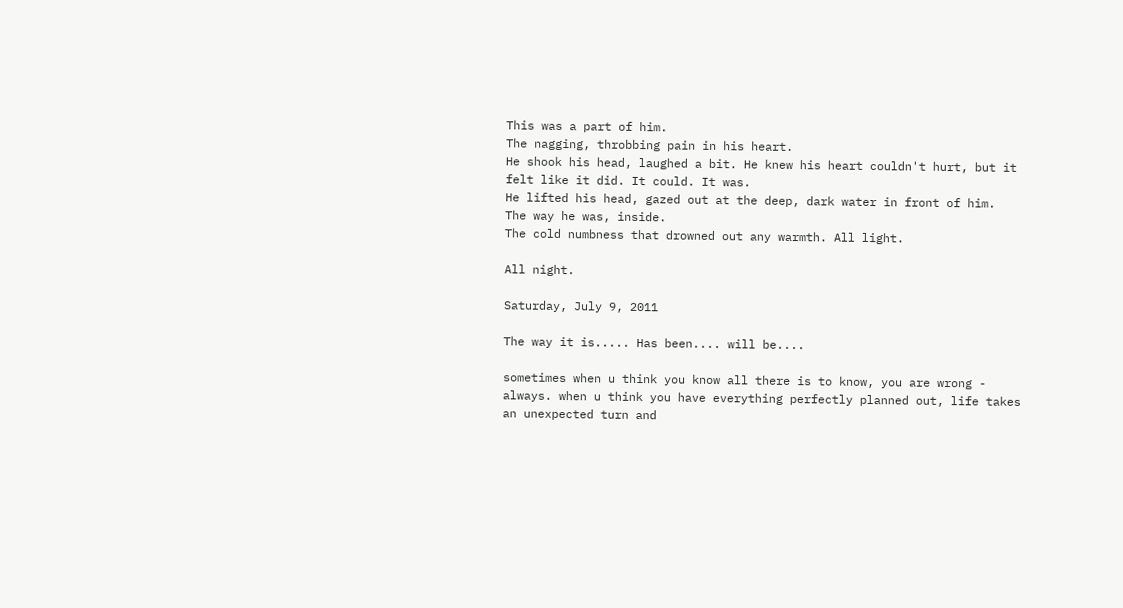This was a part of him.
The nagging, throbbing pain in his heart.
He shook his head, laughed a bit. He knew his heart couldn't hurt, but it felt like it did. It could. It was.
He lifted his head, gazed out at the deep, dark water in front of him.
The way he was, inside.
The cold numbness that drowned out any warmth. All light.

All night.

Saturday, July 9, 2011

The way it is..... Has been.... will be....

sometimes when u think you know all there is to know, you are wrong - always. when u think you have everything perfectly planned out, life takes an unexpected turn and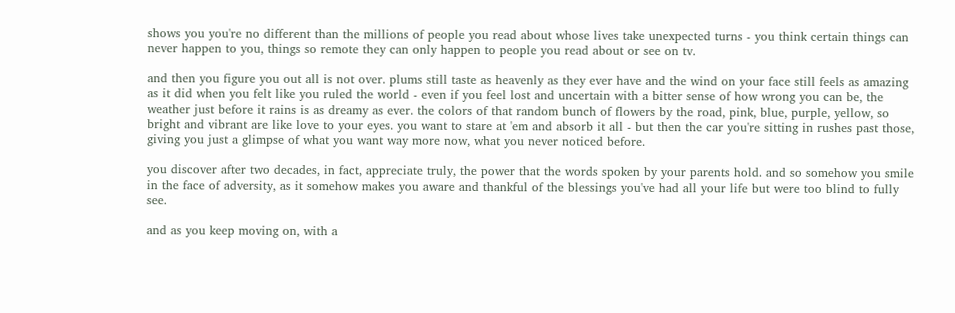shows you you're no different than the millions of people you read about whose lives take unexpected turns - you think certain things can never happen to you, things so remote they can only happen to people you read about or see on tv.

and then you figure you out all is not over. plums still taste as heavenly as they ever have and the wind on your face still feels as amazing as it did when you felt like you ruled the world - even if you feel lost and uncertain with a bitter sense of how wrong you can be, the weather just before it rains is as dreamy as ever. the colors of that random bunch of flowers by the road, pink, blue, purple, yellow, so bright and vibrant are like love to your eyes. you want to stare at 'em and absorb it all - but then the car you're sitting in rushes past those, giving you just a glimpse of what you want way more now, what you never noticed before.

you discover after two decades, in fact, appreciate truly, the power that the words spoken by your parents hold. and so somehow you smile in the face of adversity, as it somehow makes you aware and thankful of the blessings you've had all your life but were too blind to fully see.

and as you keep moving on, with a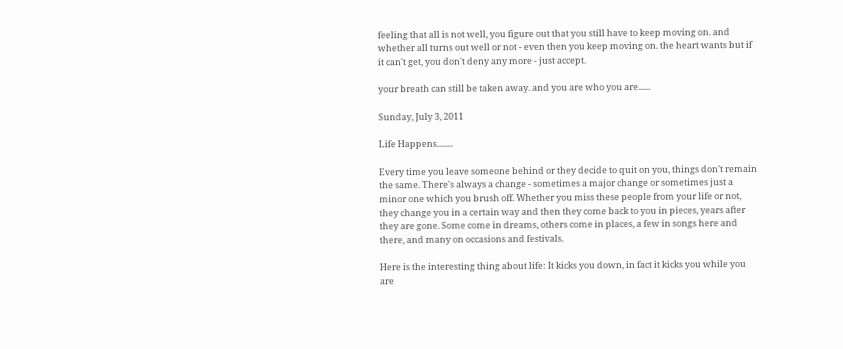feeling that all is not well, you figure out that you still have to keep moving on. and whether all turns out well or not - even then you keep moving on. the heart wants but if it can't get, you don't deny any more - just accept.

your breath can still be taken away. and you are who you are......

Sunday, July 3, 2011

Life Happens........

Every time you leave someone behind or they decide to quit on you, things don't remain the same. There's always a change - sometimes a major change or sometimes just a minor one which you brush off. Whether you miss these people from your life or not, they change you in a certain way and then they come back to you in pieces, years after they are gone. Some come in dreams, others come in places, a few in songs here and there, and many on occasions and festivals.

Here is the interesting thing about life: It kicks you down, in fact it kicks you while you are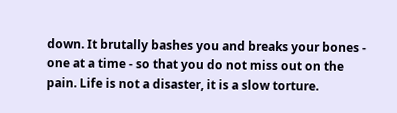down. It brutally bashes you and breaks your bones - one at a time - so that you do not miss out on the pain. Life is not a disaster, it is a slow torture.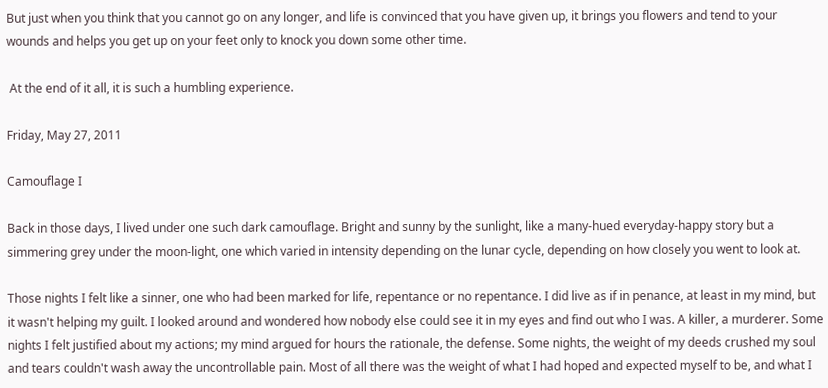But just when you think that you cannot go on any longer, and life is convinced that you have given up, it brings you flowers and tend to your wounds and helps you get up on your feet only to knock you down some other time.

 At the end of it all, it is such a humbling experience.

Friday, May 27, 2011

Camouflage I

Back in those days, I lived under one such dark camouflage. Bright and sunny by the sunlight, like a many-hued everyday-happy story but a simmering grey under the moon-light, one which varied in intensity depending on the lunar cycle, depending on how closely you went to look at.

Those nights I felt like a sinner, one who had been marked for life, repentance or no repentance. I did live as if in penance, at least in my mind, but it wasn't helping my guilt. I looked around and wondered how nobody else could see it in my eyes and find out who I was. A killer, a murderer. Some nights I felt justified about my actions; my mind argued for hours the rationale, the defense. Some nights, the weight of my deeds crushed my soul and tears couldn't wash away the uncontrollable pain. Most of all there was the weight of what I had hoped and expected myself to be, and what I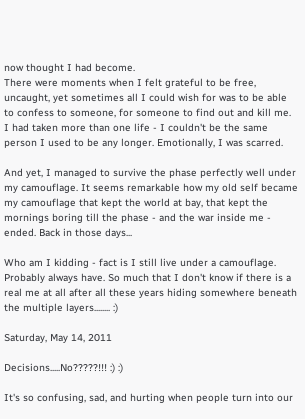now thought I had become.
There were moments when I felt grateful to be free, uncaught, yet sometimes all I could wish for was to be able to confess to someone, for someone to find out and kill me. I had taken more than one life - I couldn't be the same person I used to be any longer. Emotionally, I was scarred.

And yet, I managed to survive the phase perfectly well under my camouflage. It seems remarkable how my old self became my camouflage that kept the world at bay, that kept the mornings boring till the phase - and the war inside me - ended. Back in those days...

Who am I kidding - fact is I still live under a camouflage. Probably always have. So much that I don't know if there is a real me at all after all these years hiding somewhere beneath the multiple layers........ :)

Saturday, May 14, 2011

Decisions.....No?????!!! :) :)

It's so confusing, sad, and hurting when people turn into our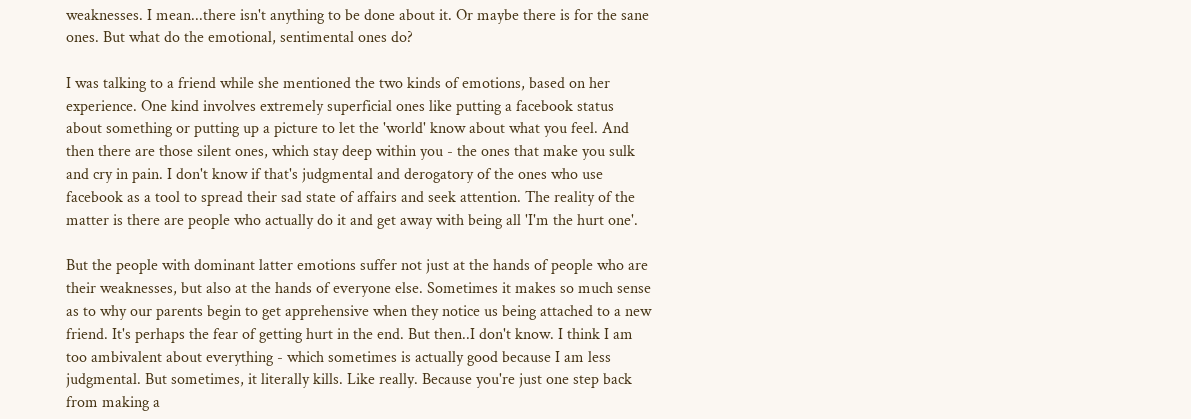weaknesses. I mean...there isn't anything to be done about it. Or maybe there is for the sane ones. But what do the emotional, sentimental ones do?

I was talking to a friend while she mentioned the two kinds of emotions, based on her experience. One kind involves extremely superficial ones like putting a facebook status about something or putting up a picture to let the 'world' know about what you feel. And then there are those silent ones, which stay deep within you - the ones that make you sulk and cry in pain. I don't know if that's judgmental and derogatory of the ones who use facebook as a tool to spread their sad state of affairs and seek attention. The reality of the matter is there are people who actually do it and get away with being all 'I'm the hurt one'.

But the people with dominant latter emotions suffer not just at the hands of people who are their weaknesses, but also at the hands of everyone else. Sometimes it makes so much sense as to why our parents begin to get apprehensive when they notice us being attached to a new friend. It's perhaps the fear of getting hurt in the end. But then..I don't know. I think I am too ambivalent about everything - which sometimes is actually good because I am less judgmental. But sometimes, it literally kills. Like really. Because you're just one step back from making a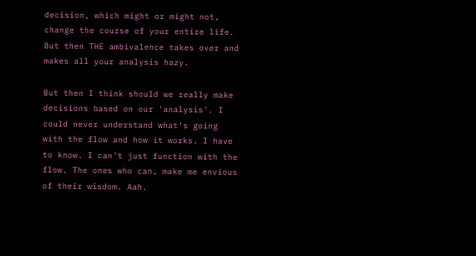decision, which might or might not, change the course of your entire life. But then THE ambivalence takes over and makes all your analysis hazy.

But then I think should we really make decisions based on our 'analysis'. I could never understand what's going with the flow and how it works. I have to know. I can't just function with the flow. The ones who can, make me envious of their wisdom. Aah.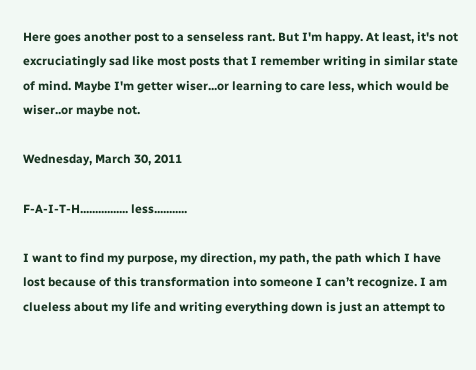Here goes another post to a senseless rant. But I'm happy. At least, it's not excruciatingly sad like most posts that I remember writing in similar state of mind. Maybe I'm getter wiser...or learning to care less, which would be wiser..or maybe not.

Wednesday, March 30, 2011

F-A-I-T-H................ less...........

I want to find my purpose, my direction, my path, the path which I have lost because of this transformation into someone I can’t recognize. I am clueless about my life and writing everything down is just an attempt to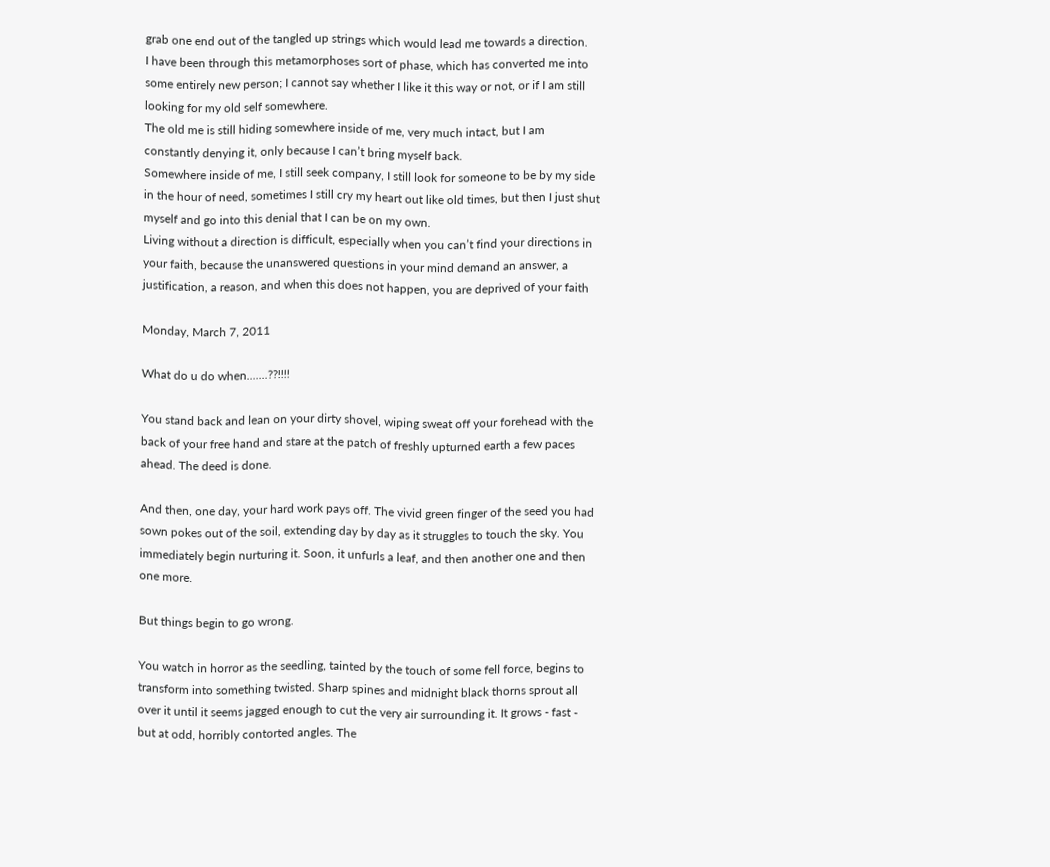grab one end out of the tangled up strings which would lead me towards a direction.
I have been through this metamorphoses sort of phase, which has converted me into some entirely new person; I cannot say whether I like it this way or not, or if I am still looking for my old self somewhere.
The old me is still hiding somewhere inside of me, very much intact, but I am constantly denying it, only because I can’t bring myself back.
Somewhere inside of me, I still seek company, I still look for someone to be by my side in the hour of need, sometimes I still cry my heart out like old times, but then I just shut myself and go into this denial that I can be on my own.
Living without a direction is difficult, especially when you can’t find your directions in your faith, because the unanswered questions in your mind demand an answer, a justification, a reason, and when this does not happen, you are deprived of your faith

Monday, March 7, 2011

What do u do when.......??!!!!

You stand back and lean on your dirty shovel, wiping sweat off your forehead with the back of your free hand and stare at the patch of freshly upturned earth a few paces ahead. The deed is done.

And then, one day, your hard work pays off. The vivid green finger of the seed you had sown pokes out of the soil, extending day by day as it struggles to touch the sky. You immediately begin nurturing it. Soon, it unfurls a leaf, and then another one and then one more.

But things begin to go wrong.

You watch in horror as the seedling, tainted by the touch of some fell force, begins to transform into something twisted. Sharp spines and midnight black thorns sprout all over it until it seems jagged enough to cut the very air surrounding it. It grows - fast - but at odd, horribly contorted angles. The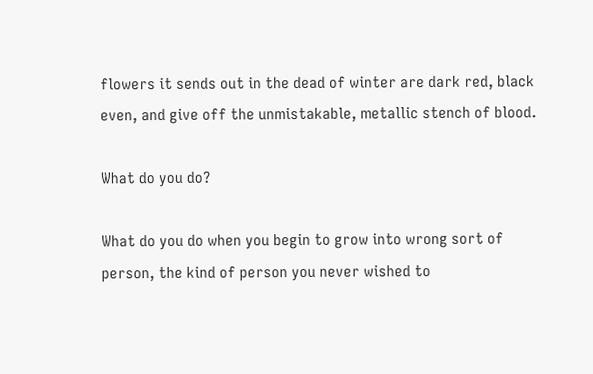flowers it sends out in the dead of winter are dark red, black even, and give off the unmistakable, metallic stench of blood.

What do you do?

What do you do when you begin to grow into wrong sort of person, the kind of person you never wished to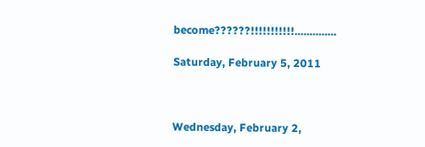become??????!!!!!!!!!!!..............

Saturday, February 5, 2011



Wednesday, February 2,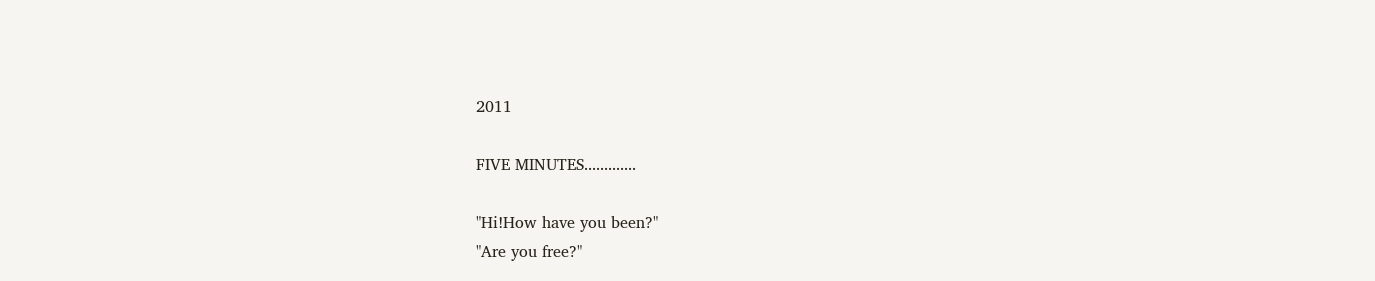2011

FIVE MINUTES.............

"Hi!How have you been?"
"Are you free?"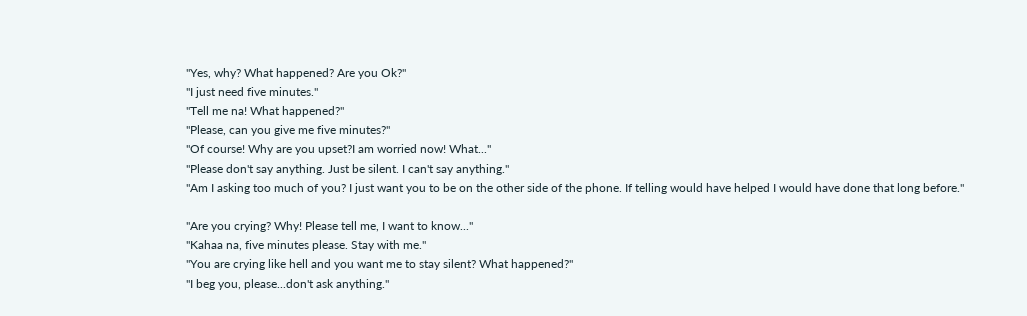"Yes, why? What happened? Are you Ok?"
"I just need five minutes."
"Tell me na! What happened?"
"Please, can you give me five minutes?"
"Of course! Why are you upset?I am worried now! What..."
"Please don't say anything. Just be silent. I can't say anything."
"Am I asking too much of you? I just want you to be on the other side of the phone. If telling would have helped I would have done that long before."

"Are you crying? Why! Please tell me, I want to know..."
"Kahaa na, five minutes please. Stay with me."
"You are crying like hell and you want me to stay silent? What happened?"
"I beg you, please...don't ask anything."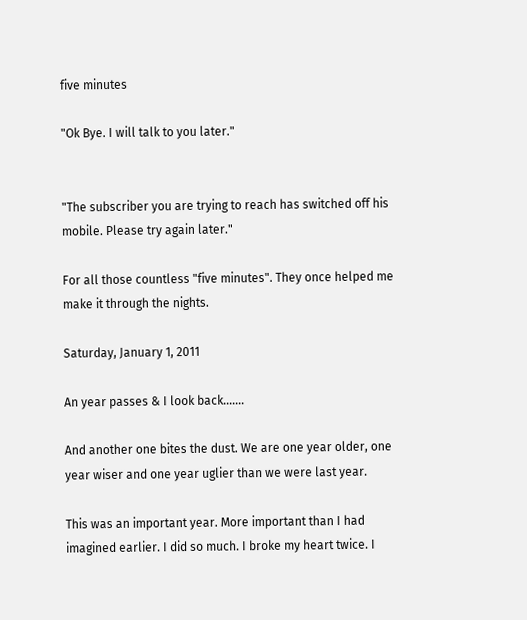five minutes

"Ok Bye. I will talk to you later."


"The subscriber you are trying to reach has switched off his mobile. Please try again later."

For all those countless "five minutes". They once helped me make it through the nights.

Saturday, January 1, 2011

An year passes & I look back.......

And another one bites the dust. We are one year older, one year wiser and one year uglier than we were last year.

This was an important year. More important than I had imagined earlier. I did so much. I broke my heart twice. I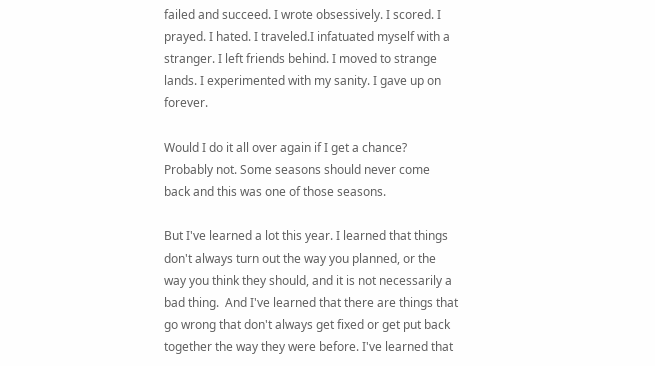failed and succeed. I wrote obsessively. I scored. I prayed. I hated. I traveled.I infatuated myself with a stranger. I left friends behind. I moved to strange lands. I experimented with my sanity. I gave up on forever.

Would I do it all over again if I get a chance? Probably not. Some seasons should never come back and this was one of those seasons.

But I've learned a lot this year. I learned that things don't always turn out the way you planned, or the way you think they should, and it is not necessarily a bad thing.  And I've learned that there are things that go wrong that don't always get fixed or get put back together the way they were before. I've learned that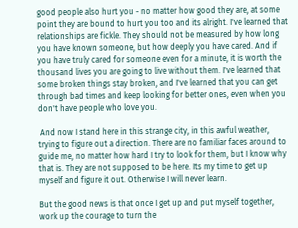good people also hurt you - no matter how good they are, at some point they are bound to hurt you too and its alright. I've learned that relationships are fickle. They should not be measured by how long you have known someone, but how deeply you have cared. And if you have truly cared for someone even for a minute, it is worth the thousand lives you are going to live without them. I've learned that some broken things stay broken, and I've learned that you can get through bad times and keep looking for better ones, even when you don't have people who love you.

 And now I stand here in this strange city, in this awful weather, trying to figure out a direction. There are no familiar faces around to guide me, no matter how hard I try to look for them, but I know why that is. They are not supposed to be here. Its my time to get up myself and figure it out. Otherwise I will never learn.

But the good news is that once I get up and put myself together, work up the courage to turn the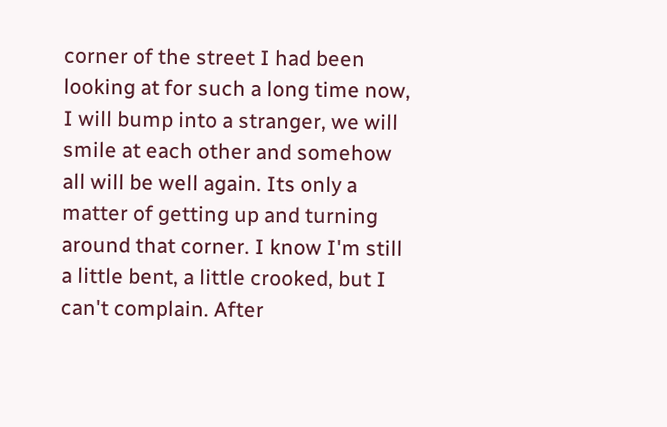corner of the street I had been looking at for such a long time now, I will bump into a stranger, we will smile at each other and somehow all will be well again. Its only a matter of getting up and turning around that corner. I know I'm still a little bent, a little crooked, but I can't complain. After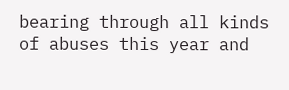bearing through all kinds of abuses this year and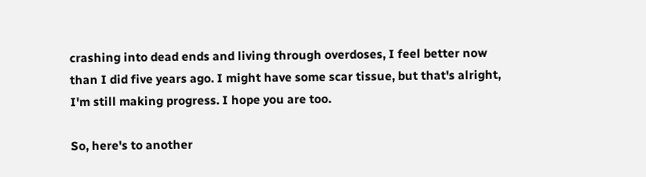crashing into dead ends and living through overdoses, I feel better now than I did five years ago. I might have some scar tissue, but that's alright, I'm still making progress. I hope you are too.

So, here's to another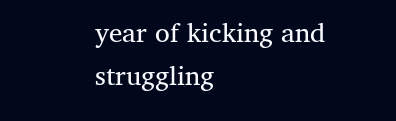year of kicking and struggling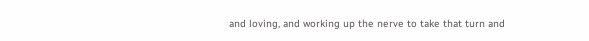and loving, and working up the nerve to take that turn and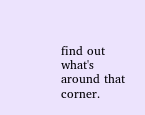find out what's around that corner.